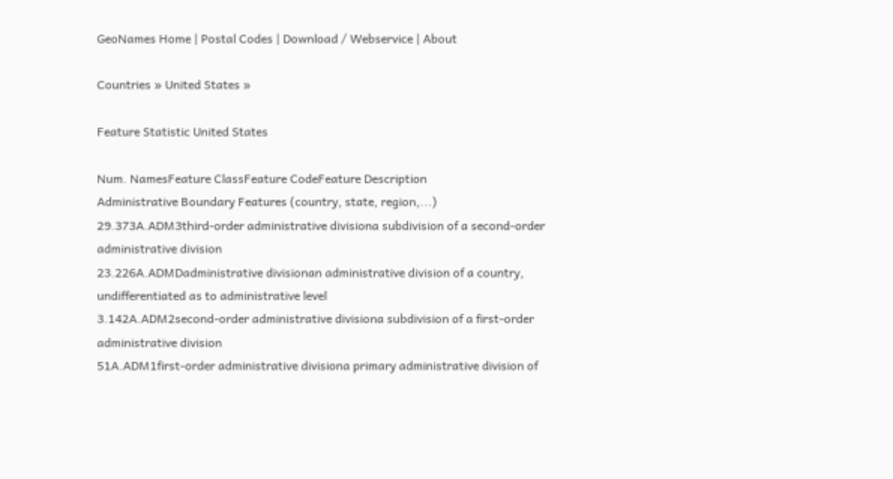GeoNames Home | Postal Codes | Download / Webservice | About

Countries » United States »

Feature Statistic United States

Num. NamesFeature ClassFeature CodeFeature Description
Administrative Boundary Features (country, state, region,...)
29.373A.ADM3third-order administrative divisiona subdivision of a second-order administrative division
23.226A.ADMDadministrative divisionan administrative division of a country, undifferentiated as to administrative level
3.142A.ADM2second-order administrative divisiona subdivision of a first-order administrative division
51A.ADM1first-order administrative divisiona primary administrative division of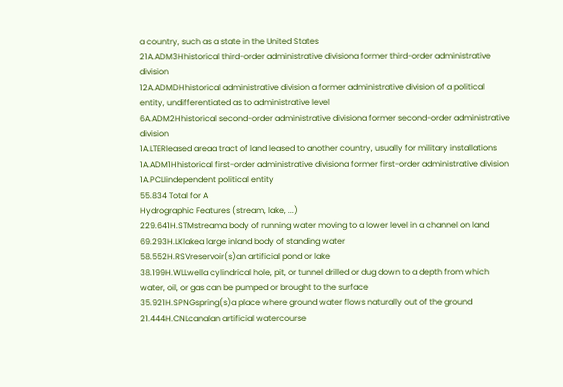a country, such as a state in the United States
21A.ADM3Hhistorical third-order administrative divisiona former third-order administrative division
12A.ADMDHhistorical administrative division a former administrative division of a political entity, undifferentiated as to administrative level
6A.ADM2Hhistorical second-order administrative divisiona former second-order administrative division
1A.LTERleased areaa tract of land leased to another country, usually for military installations
1A.ADM1Hhistorical first-order administrative divisiona former first-order administrative division
1A.PCLIindependent political entity
55.834 Total for A
Hydrographic Features (stream, lake, ...)
229.641H.STMstreama body of running water moving to a lower level in a channel on land
69.293H.LKlakea large inland body of standing water
58.552H.RSVreservoir(s)an artificial pond or lake
38.199H.WLLwella cylindrical hole, pit, or tunnel drilled or dug down to a depth from which water, oil, or gas can be pumped or brought to the surface
35.921H.SPNGspring(s)a place where ground water flows naturally out of the ground
21.444H.CNLcanalan artificial watercourse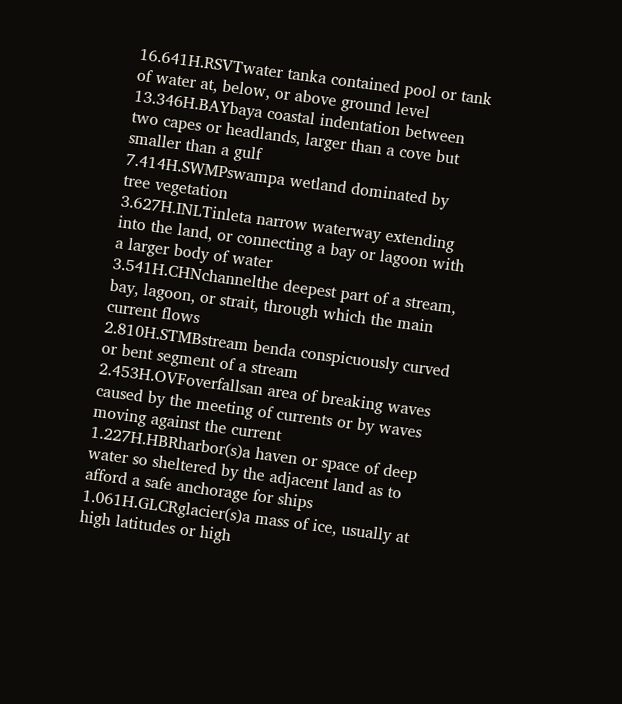16.641H.RSVTwater tanka contained pool or tank of water at, below, or above ground level
13.346H.BAYbaya coastal indentation between two capes or headlands, larger than a cove but smaller than a gulf
7.414H.SWMPswampa wetland dominated by tree vegetation
3.627H.INLTinleta narrow waterway extending into the land, or connecting a bay or lagoon with a larger body of water
3.541H.CHNchannelthe deepest part of a stream, bay, lagoon, or strait, through which the main current flows
2.810H.STMBstream benda conspicuously curved or bent segment of a stream
2.453H.OVFoverfallsan area of breaking waves caused by the meeting of currents or by waves moving against the current
1.227H.HBRharbor(s)a haven or space of deep water so sheltered by the adjacent land as to afford a safe anchorage for ships
1.061H.GLCRglacier(s)a mass of ice, usually at high latitudes or high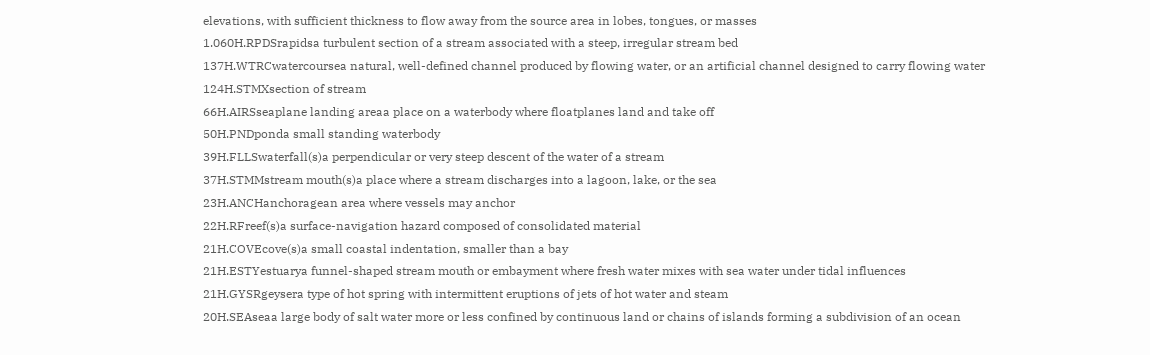elevations, with sufficient thickness to flow away from the source area in lobes, tongues, or masses
1.060H.RPDSrapidsa turbulent section of a stream associated with a steep, irregular stream bed
137H.WTRCwatercoursea natural, well-defined channel produced by flowing water, or an artificial channel designed to carry flowing water
124H.STMXsection of stream
66H.AIRSseaplane landing areaa place on a waterbody where floatplanes land and take off
50H.PNDponda small standing waterbody
39H.FLLSwaterfall(s)a perpendicular or very steep descent of the water of a stream
37H.STMMstream mouth(s)a place where a stream discharges into a lagoon, lake, or the sea
23H.ANCHanchoragean area where vessels may anchor
22H.RFreef(s)a surface-navigation hazard composed of consolidated material
21H.COVEcove(s)a small coastal indentation, smaller than a bay
21H.ESTYestuarya funnel-shaped stream mouth or embayment where fresh water mixes with sea water under tidal influences
21H.GYSRgeysera type of hot spring with intermittent eruptions of jets of hot water and steam
20H.SEAseaa large body of salt water more or less confined by continuous land or chains of islands forming a subdivision of an ocean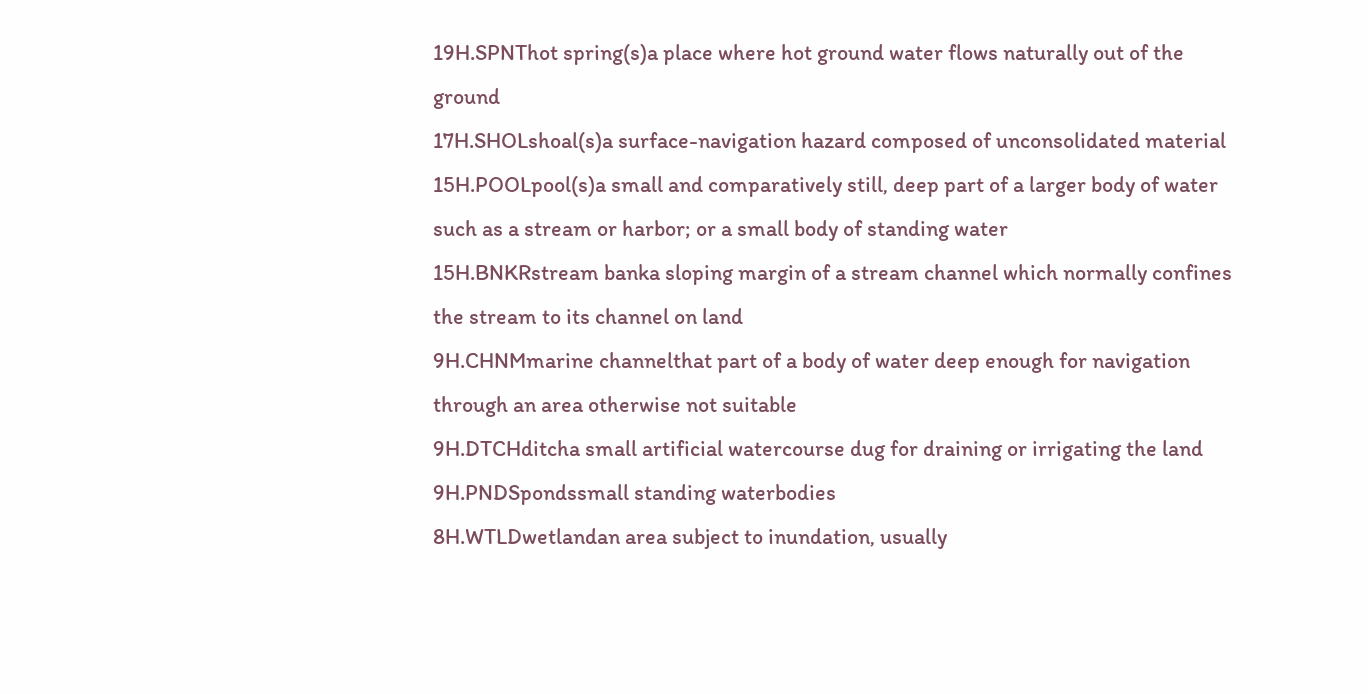19H.SPNThot spring(s)a place where hot ground water flows naturally out of the ground
17H.SHOLshoal(s)a surface-navigation hazard composed of unconsolidated material
15H.POOLpool(s)a small and comparatively still, deep part of a larger body of water such as a stream or harbor; or a small body of standing water
15H.BNKRstream banka sloping margin of a stream channel which normally confines the stream to its channel on land
9H.CHNMmarine channelthat part of a body of water deep enough for navigation through an area otherwise not suitable
9H.DTCHditcha small artificial watercourse dug for draining or irrigating the land
9H.PNDSpondssmall standing waterbodies
8H.WTLDwetlandan area subject to inundation, usually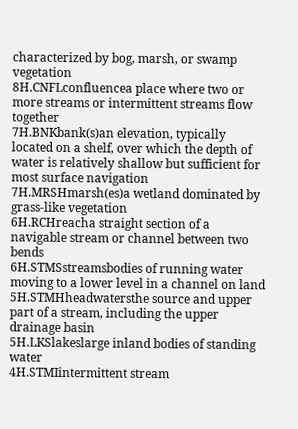characterized by bog, marsh, or swamp vegetation
8H.CNFLconfluencea place where two or more streams or intermittent streams flow together
7H.BNKbank(s)an elevation, typically located on a shelf, over which the depth of water is relatively shallow but sufficient for most surface navigation
7H.MRSHmarsh(es)a wetland dominated by grass-like vegetation
6H.RCHreacha straight section of a navigable stream or channel between two bends
6H.STMSstreamsbodies of running water moving to a lower level in a channel on land
5H.STMHheadwatersthe source and upper part of a stream, including the upper drainage basin
5H.LKSlakeslarge inland bodies of standing water
4H.STMIintermittent stream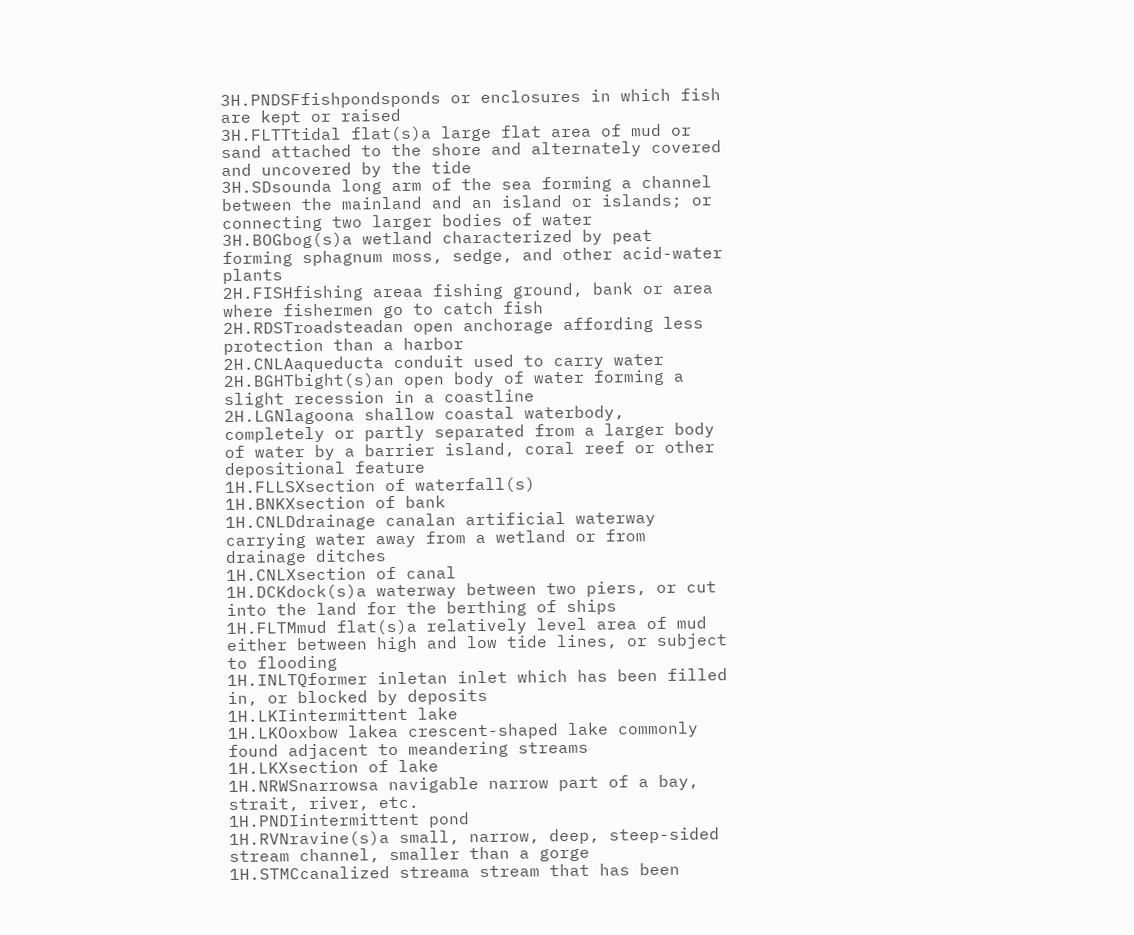3H.PNDSFfishpondsponds or enclosures in which fish are kept or raised
3H.FLTTtidal flat(s)a large flat area of mud or sand attached to the shore and alternately covered and uncovered by the tide
3H.SDsounda long arm of the sea forming a channel between the mainland and an island or islands; or connecting two larger bodies of water
3H.BOGbog(s)a wetland characterized by peat forming sphagnum moss, sedge, and other acid-water plants
2H.FISHfishing areaa fishing ground, bank or area where fishermen go to catch fish
2H.RDSTroadsteadan open anchorage affording less protection than a harbor
2H.CNLAaqueducta conduit used to carry water
2H.BGHTbight(s)an open body of water forming a slight recession in a coastline
2H.LGNlagoona shallow coastal waterbody, completely or partly separated from a larger body of water by a barrier island, coral reef or other depositional feature
1H.FLLSXsection of waterfall(s)
1H.BNKXsection of bank
1H.CNLDdrainage canalan artificial waterway carrying water away from a wetland or from drainage ditches
1H.CNLXsection of canal
1H.DCKdock(s)a waterway between two piers, or cut into the land for the berthing of ships
1H.FLTMmud flat(s)a relatively level area of mud either between high and low tide lines, or subject to flooding
1H.INLTQformer inletan inlet which has been filled in, or blocked by deposits
1H.LKIintermittent lake
1H.LKOoxbow lakea crescent-shaped lake commonly found adjacent to meandering streams
1H.LKXsection of lake
1H.NRWSnarrowsa navigable narrow part of a bay, strait, river, etc.
1H.PNDIintermittent pond
1H.RVNravine(s)a small, narrow, deep, steep-sided stream channel, smaller than a gorge
1H.STMCcanalized streama stream that has been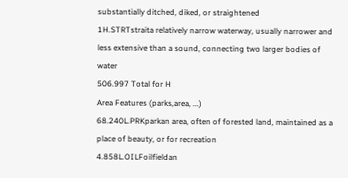substantially ditched, diked, or straightened
1H.STRTstraita relatively narrow waterway, usually narrower and less extensive than a sound, connecting two larger bodies of water
506.997 Total for H
Area Features (parks,area, ...)
68.240L.PRKparkan area, often of forested land, maintained as a place of beauty, or for recreation
4.858L.OILFoilfieldan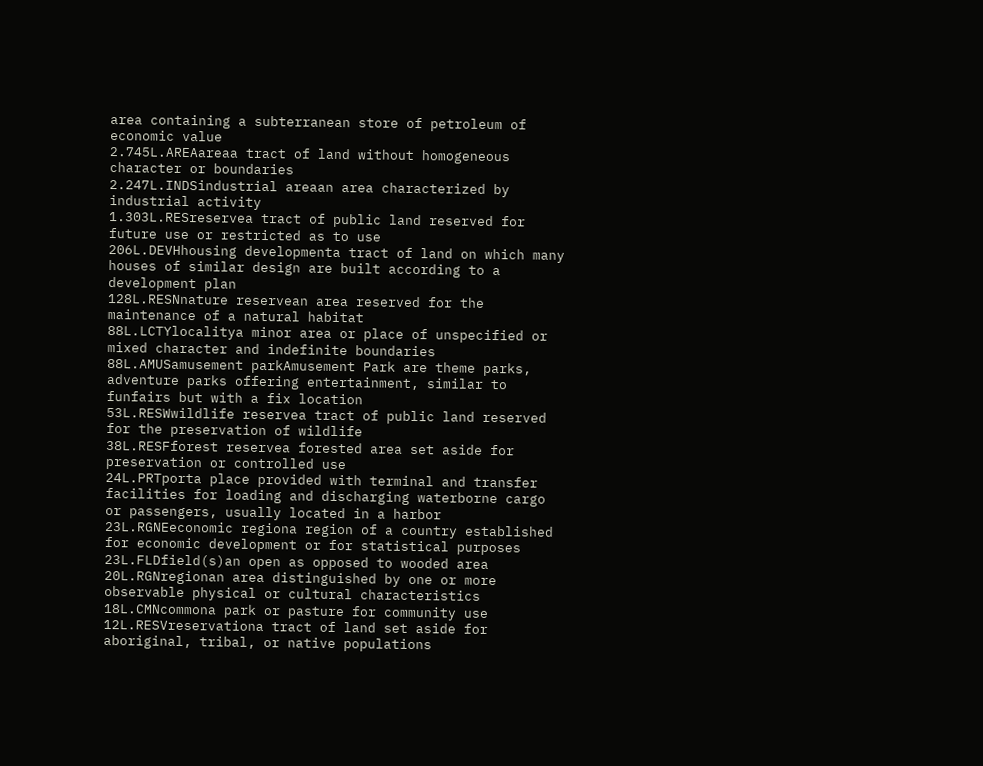area containing a subterranean store of petroleum of economic value
2.745L.AREAareaa tract of land without homogeneous character or boundaries
2.247L.INDSindustrial areaan area characterized by industrial activity
1.303L.RESreservea tract of public land reserved for future use or restricted as to use
206L.DEVHhousing developmenta tract of land on which many houses of similar design are built according to a development plan
128L.RESNnature reservean area reserved for the maintenance of a natural habitat
88L.LCTYlocalitya minor area or place of unspecified or mixed character and indefinite boundaries
88L.AMUSamusement parkAmusement Park are theme parks, adventure parks offering entertainment, similar to funfairs but with a fix location
53L.RESWwildlife reservea tract of public land reserved for the preservation of wildlife
38L.RESFforest reservea forested area set aside for preservation or controlled use
24L.PRTporta place provided with terminal and transfer facilities for loading and discharging waterborne cargo or passengers, usually located in a harbor
23L.RGNEeconomic regiona region of a country established for economic development or for statistical purposes
23L.FLDfield(s)an open as opposed to wooded area
20L.RGNregionan area distinguished by one or more observable physical or cultural characteristics
18L.CMNcommona park or pasture for community use
12L.RESVreservationa tract of land set aside for aboriginal, tribal, or native populations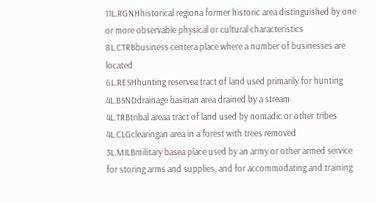11L.RGNHhistorical regiona former historic area distinguished by one or more observable physical or cultural characteristics
8L.CTRBbusiness centera place where a number of businesses are located
6L.RESHhunting reservea tract of land used primarily for hunting
4L.BSNDdrainage basinan area drained by a stream
4L.TRBtribal areaa tract of land used by nomadic or other tribes
4L.CLGclearingan area in a forest with trees removed
3L.MILBmilitary basea place used by an army or other armed service for storing arms and supplies, and for accommodating and training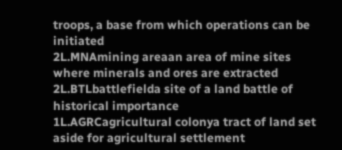troops, a base from which operations can be initiated
2L.MNAmining areaan area of mine sites where minerals and ores are extracted
2L.BTLbattlefielda site of a land battle of historical importance
1L.AGRCagricultural colonya tract of land set aside for agricultural settlement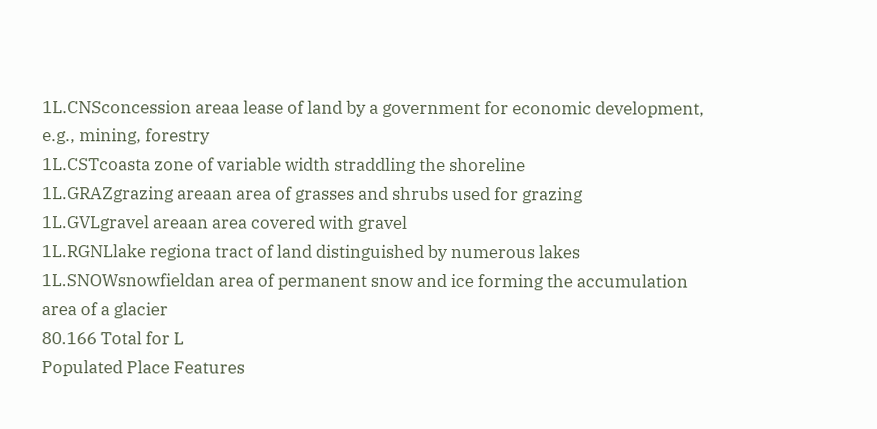1L.CNSconcession areaa lease of land by a government for economic development, e.g., mining, forestry
1L.CSTcoasta zone of variable width straddling the shoreline
1L.GRAZgrazing areaan area of grasses and shrubs used for grazing
1L.GVLgravel areaan area covered with gravel
1L.RGNLlake regiona tract of land distinguished by numerous lakes
1L.SNOWsnowfieldan area of permanent snow and ice forming the accumulation area of a glacier
80.166 Total for L
Populated Place Features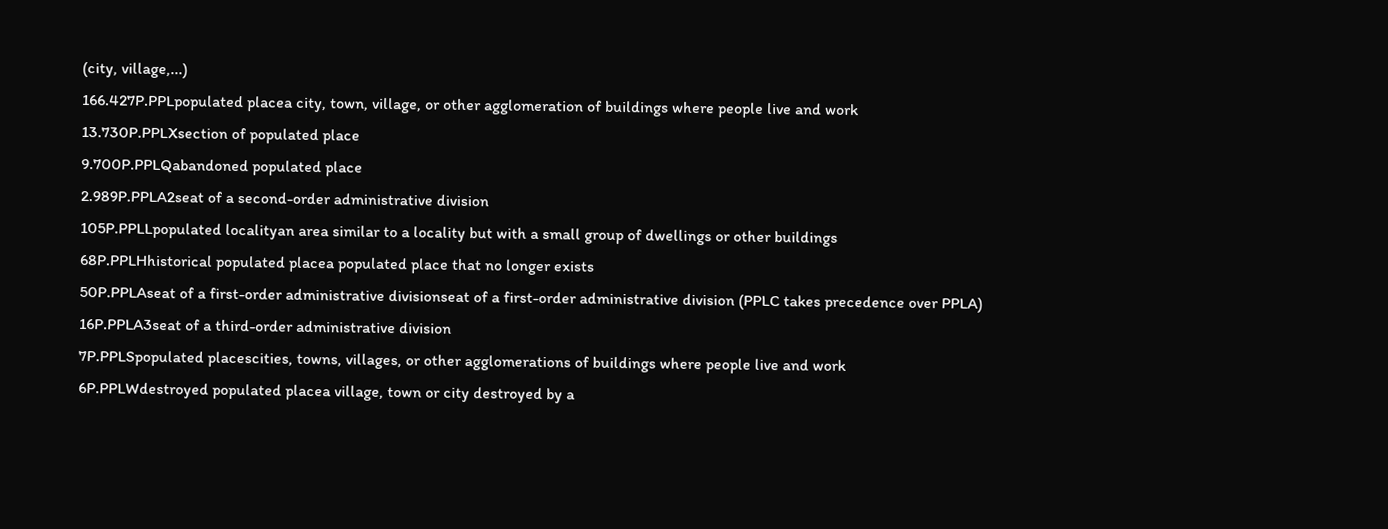(city, village,...)
166.427P.PPLpopulated placea city, town, village, or other agglomeration of buildings where people live and work
13.730P.PPLXsection of populated place
9.700P.PPLQabandoned populated place
2.989P.PPLA2seat of a second-order administrative division
105P.PPLLpopulated localityan area similar to a locality but with a small group of dwellings or other buildings
68P.PPLHhistorical populated placea populated place that no longer exists
50P.PPLAseat of a first-order administrative divisionseat of a first-order administrative division (PPLC takes precedence over PPLA)
16P.PPLA3seat of a third-order administrative division
7P.PPLSpopulated placescities, towns, villages, or other agglomerations of buildings where people live and work
6P.PPLWdestroyed populated placea village, town or city destroyed by a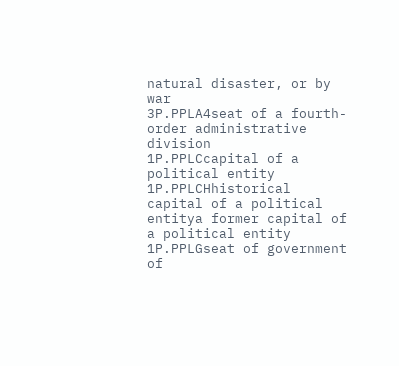natural disaster, or by war
3P.PPLA4seat of a fourth-order administrative division
1P.PPLCcapital of a political entity
1P.PPLCHhistorical capital of a political entitya former capital of a political entity
1P.PPLGseat of government of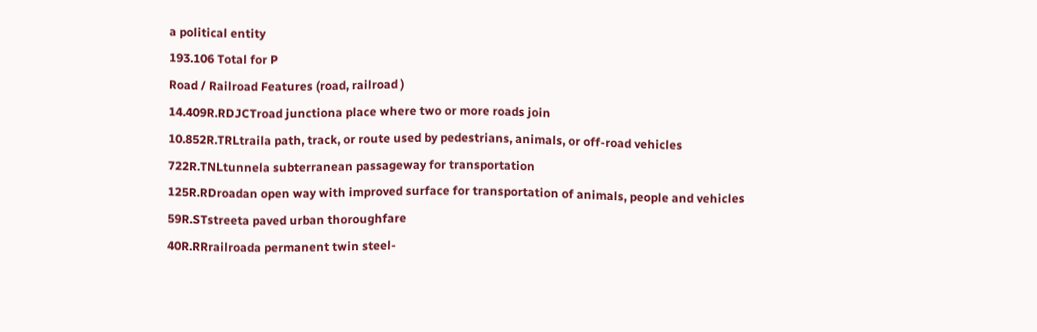a political entity
193.106 Total for P
Road / Railroad Features (road, railroad )
14.409R.RDJCTroad junctiona place where two or more roads join
10.852R.TRLtraila path, track, or route used by pedestrians, animals, or off-road vehicles
722R.TNLtunnela subterranean passageway for transportation
125R.RDroadan open way with improved surface for transportation of animals, people and vehicles
59R.STstreeta paved urban thoroughfare
40R.RRrailroada permanent twin steel-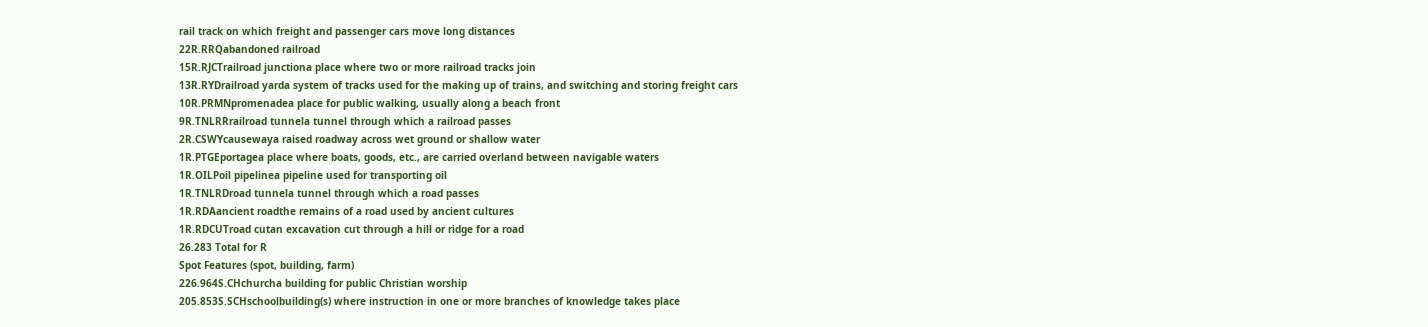rail track on which freight and passenger cars move long distances
22R.RRQabandoned railroad
15R.RJCTrailroad junctiona place where two or more railroad tracks join
13R.RYDrailroad yarda system of tracks used for the making up of trains, and switching and storing freight cars
10R.PRMNpromenadea place for public walking, usually along a beach front
9R.TNLRRrailroad tunnela tunnel through which a railroad passes
2R.CSWYcausewaya raised roadway across wet ground or shallow water
1R.PTGEportagea place where boats, goods, etc., are carried overland between navigable waters
1R.OILPoil pipelinea pipeline used for transporting oil
1R.TNLRDroad tunnela tunnel through which a road passes
1R.RDAancient roadthe remains of a road used by ancient cultures
1R.RDCUTroad cutan excavation cut through a hill or ridge for a road
26.283 Total for R
Spot Features (spot, building, farm)
226.964S.CHchurcha building for public Christian worship
205.853S.SCHschoolbuilding(s) where instruction in one or more branches of knowledge takes place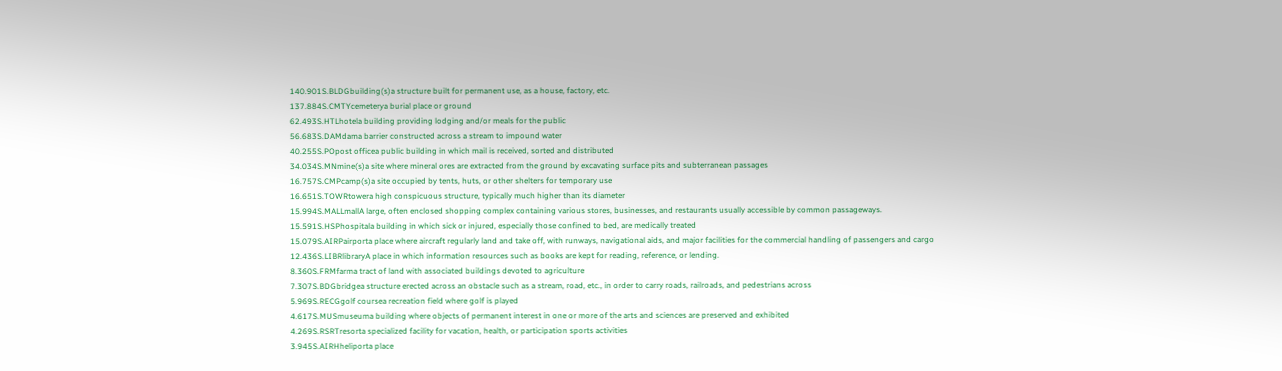140.901S.BLDGbuilding(s)a structure built for permanent use, as a house, factory, etc.
137.884S.CMTYcemeterya burial place or ground
62.493S.HTLhotela building providing lodging and/or meals for the public
56.683S.DAMdama barrier constructed across a stream to impound water
40.255S.POpost officea public building in which mail is received, sorted and distributed
34.034S.MNmine(s)a site where mineral ores are extracted from the ground by excavating surface pits and subterranean passages
16.757S.CMPcamp(s)a site occupied by tents, huts, or other shelters for temporary use
16.651S.TOWRtowera high conspicuous structure, typically much higher than its diameter
15.994S.MALLmallA large, often enclosed shopping complex containing various stores, businesses, and restaurants usually accessible by common passageways.
15.591S.HSPhospitala building in which sick or injured, especially those confined to bed, are medically treated
15.079S.AIRPairporta place where aircraft regularly land and take off, with runways, navigational aids, and major facilities for the commercial handling of passengers and cargo
12.436S.LIBRlibraryA place in which information resources such as books are kept for reading, reference, or lending.
8.360S.FRMfarma tract of land with associated buildings devoted to agriculture
7.307S.BDGbridgea structure erected across an obstacle such as a stream, road, etc., in order to carry roads, railroads, and pedestrians across
5.969S.RECGgolf coursea recreation field where golf is played
4.617S.MUSmuseuma building where objects of permanent interest in one or more of the arts and sciences are preserved and exhibited
4.269S.RSRTresorta specialized facility for vacation, health, or participation sports activities
3.945S.AIRHheliporta place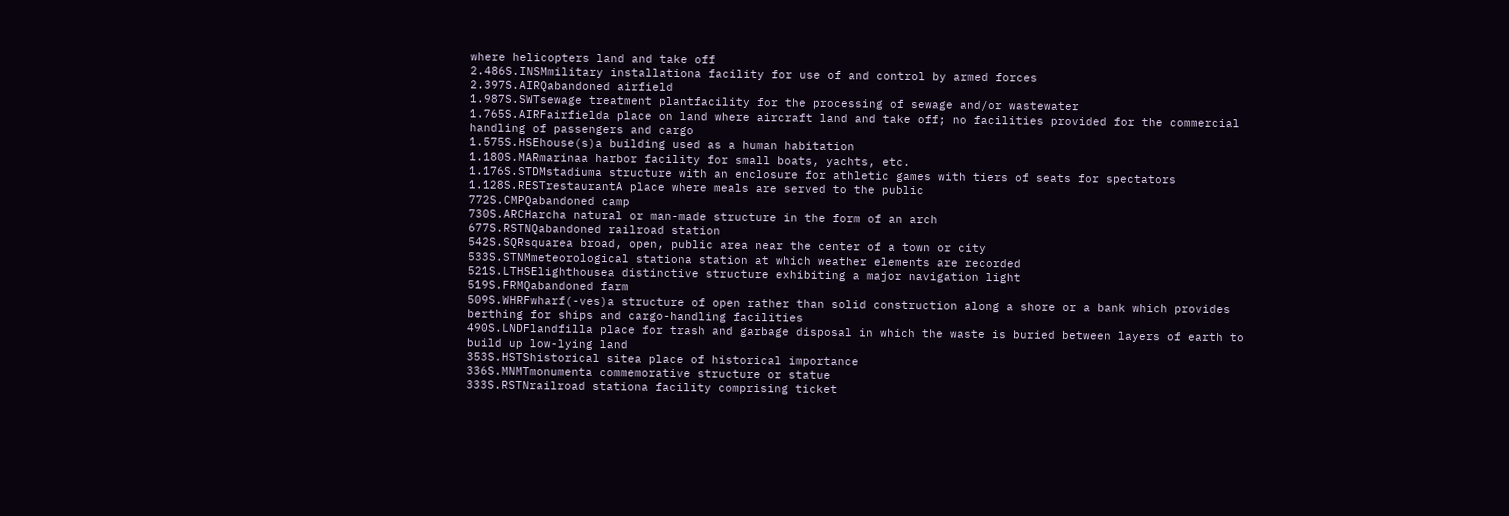where helicopters land and take off
2.486S.INSMmilitary installationa facility for use of and control by armed forces
2.397S.AIRQabandoned airfield
1.987S.SWTsewage treatment plantfacility for the processing of sewage and/or wastewater
1.765S.AIRFairfielda place on land where aircraft land and take off; no facilities provided for the commercial handling of passengers and cargo
1.575S.HSEhouse(s)a building used as a human habitation
1.180S.MARmarinaa harbor facility for small boats, yachts, etc.
1.176S.STDMstadiuma structure with an enclosure for athletic games with tiers of seats for spectators
1.128S.RESTrestaurantA place where meals are served to the public
772S.CMPQabandoned camp
730S.ARCHarcha natural or man-made structure in the form of an arch
677S.RSTNQabandoned railroad station
542S.SQRsquarea broad, open, public area near the center of a town or city
533S.STNMmeteorological stationa station at which weather elements are recorded
521S.LTHSElighthousea distinctive structure exhibiting a major navigation light
519S.FRMQabandoned farm
509S.WHRFwharf(-ves)a structure of open rather than solid construction along a shore or a bank which provides berthing for ships and cargo-handling facilities
490S.LNDFlandfilla place for trash and garbage disposal in which the waste is buried between layers of earth to build up low-lying land
353S.HSTShistorical sitea place of historical importance
336S.MNMTmonumenta commemorative structure or statue
333S.RSTNrailroad stationa facility comprising ticket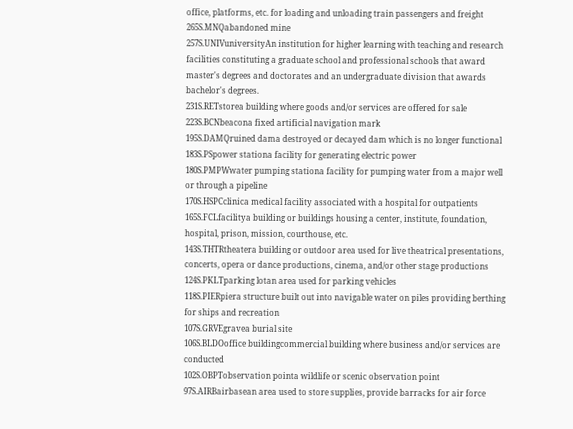office, platforms, etc. for loading and unloading train passengers and freight
265S.MNQabandoned mine
257S.UNIVuniversityAn institution for higher learning with teaching and research facilities constituting a graduate school and professional schools that award master's degrees and doctorates and an undergraduate division that awards bachelor's degrees.
231S.RETstorea building where goods and/or services are offered for sale
223S.BCNbeacona fixed artificial navigation mark
195S.DAMQruined dama destroyed or decayed dam which is no longer functional
183S.PSpower stationa facility for generating electric power
180S.PMPWwater pumping stationa facility for pumping water from a major well or through a pipeline
170S.HSPCclinica medical facility associated with a hospital for outpatients
165S.FCLfacilitya building or buildings housing a center, institute, foundation, hospital, prison, mission, courthouse, etc.
143S.THTRtheatera building or outdoor area used for live theatrical presentations, concerts, opera or dance productions, cinema, and/or other stage productions
124S.PKLTparking lotan area used for parking vehicles
118S.PIERpiera structure built out into navigable water on piles providing berthing for ships and recreation
107S.GRVEgravea burial site
106S.BLDOoffice buildingcommercial building where business and/or services are conducted
102S.OBPTobservation pointa wildlife or scenic observation point
97S.AIRBairbasean area used to store supplies, provide barracks for air force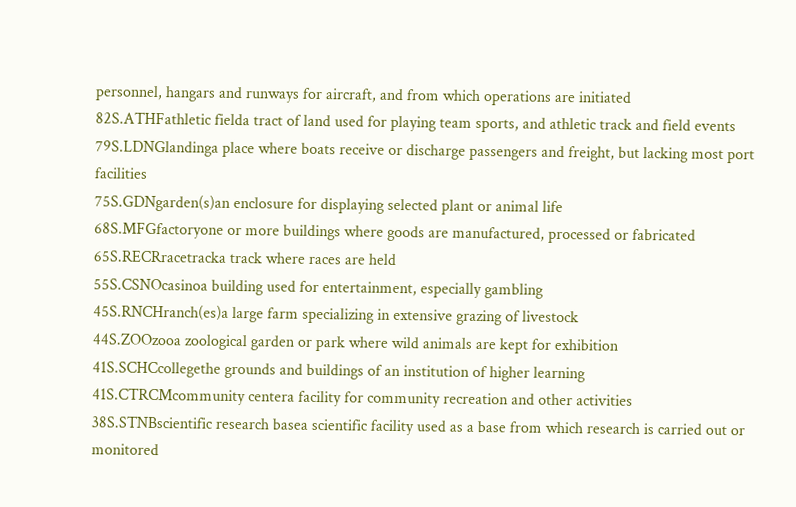personnel, hangars and runways for aircraft, and from which operations are initiated
82S.ATHFathletic fielda tract of land used for playing team sports, and athletic track and field events
79S.LDNGlandinga place where boats receive or discharge passengers and freight, but lacking most port facilities
75S.GDNgarden(s)an enclosure for displaying selected plant or animal life
68S.MFGfactoryone or more buildings where goods are manufactured, processed or fabricated
65S.RECRracetracka track where races are held
55S.CSNOcasinoa building used for entertainment, especially gambling
45S.RNCHranch(es)a large farm specializing in extensive grazing of livestock
44S.ZOOzooa zoological garden or park where wild animals are kept for exhibition
41S.SCHCcollegethe grounds and buildings of an institution of higher learning
41S.CTRCMcommunity centera facility for community recreation and other activities
38S.STNBscientific research basea scientific facility used as a base from which research is carried out or monitored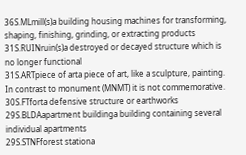36S.MLmill(s)a building housing machines for transforming, shaping, finishing, grinding, or extracting products
31S.RUINruin(s)a destroyed or decayed structure which is no longer functional
31S.ARTpiece of arta piece of art, like a sculpture, painting. In contrast to monument (MNMT) it is not commemorative.
30S.FTforta defensive structure or earthworks
29S.BLDAapartment buildinga building containing several individual apartments
29S.STNFforest stationa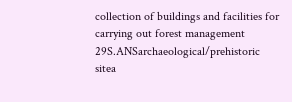collection of buildings and facilities for carrying out forest management
29S.ANSarchaeological/prehistoric sitea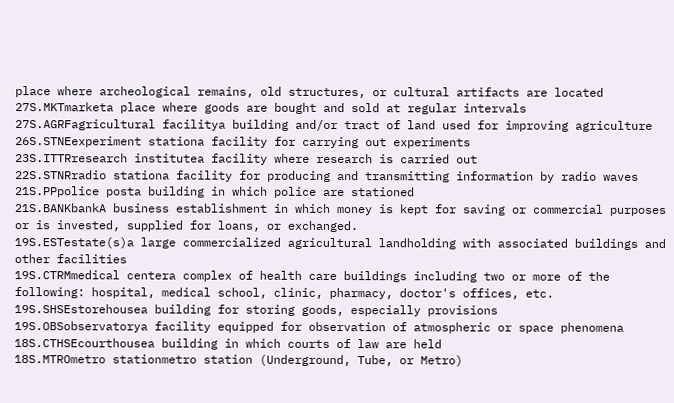place where archeological remains, old structures, or cultural artifacts are located
27S.MKTmarketa place where goods are bought and sold at regular intervals
27S.AGRFagricultural facilitya building and/or tract of land used for improving agriculture
26S.STNEexperiment stationa facility for carrying out experiments
23S.ITTRresearch institutea facility where research is carried out
22S.STNRradio stationa facility for producing and transmitting information by radio waves
21S.PPpolice posta building in which police are stationed
21S.BANKbankA business establishment in which money is kept for saving or commercial purposes or is invested, supplied for loans, or exchanged.
19S.ESTestate(s)a large commercialized agricultural landholding with associated buildings and other facilities
19S.CTRMmedical centera complex of health care buildings including two or more of the following: hospital, medical school, clinic, pharmacy, doctor's offices, etc.
19S.SHSEstorehousea building for storing goods, especially provisions
19S.OBSobservatorya facility equipped for observation of atmospheric or space phenomena
18S.CTHSEcourthousea building in which courts of law are held
18S.MTROmetro stationmetro station (Underground, Tube, or Metro)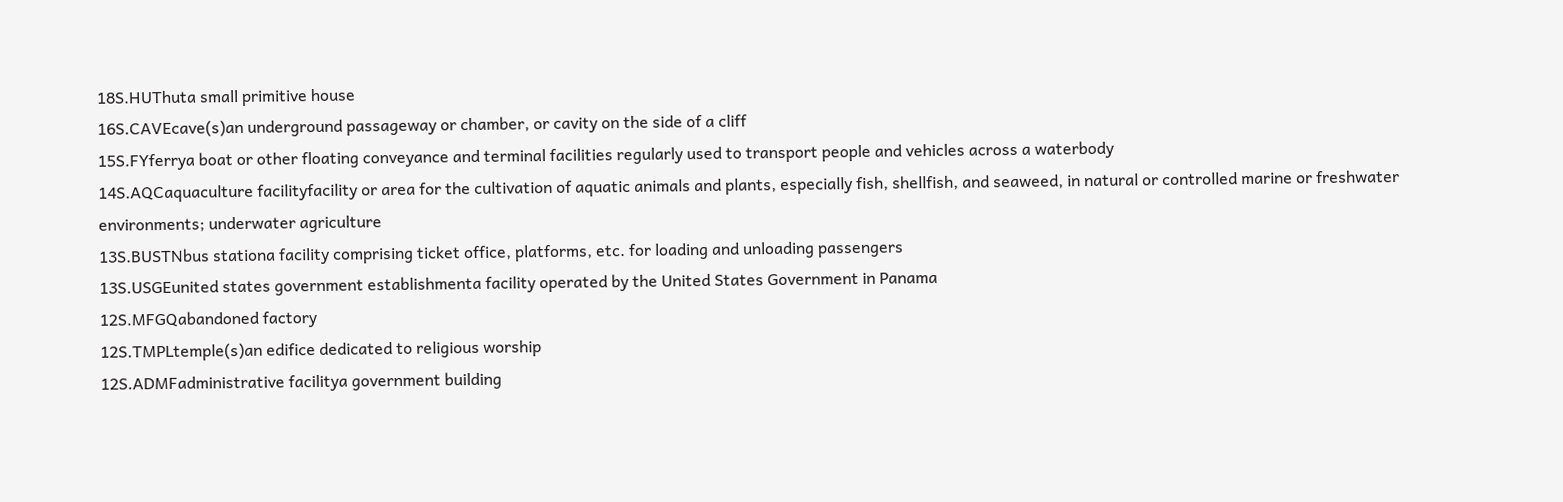18S.HUThuta small primitive house
16S.CAVEcave(s)an underground passageway or chamber, or cavity on the side of a cliff
15S.FYferrya boat or other floating conveyance and terminal facilities regularly used to transport people and vehicles across a waterbody
14S.AQCaquaculture facilityfacility or area for the cultivation of aquatic animals and plants, especially fish, shellfish, and seaweed, in natural or controlled marine or freshwater environments; underwater agriculture
13S.BUSTNbus stationa facility comprising ticket office, platforms, etc. for loading and unloading passengers
13S.USGEunited states government establishmenta facility operated by the United States Government in Panama
12S.MFGQabandoned factory
12S.TMPLtemple(s)an edifice dedicated to religious worship
12S.ADMFadministrative facilitya government building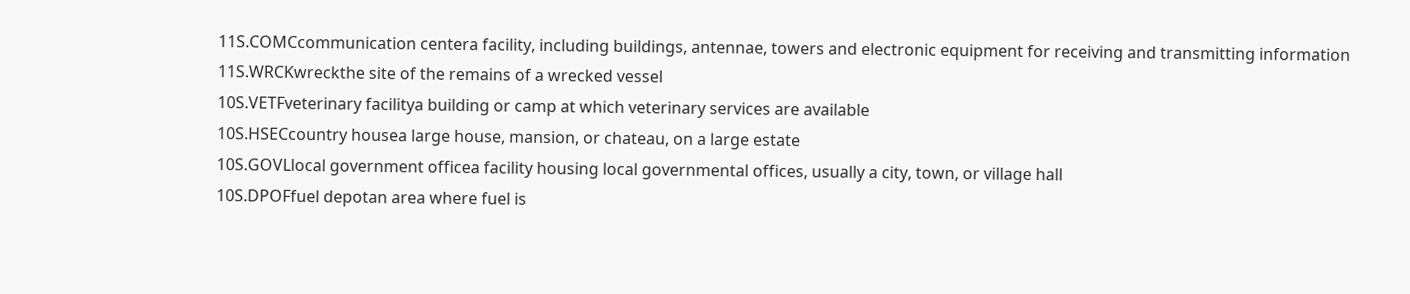11S.COMCcommunication centera facility, including buildings, antennae, towers and electronic equipment for receiving and transmitting information
11S.WRCKwreckthe site of the remains of a wrecked vessel
10S.VETFveterinary facilitya building or camp at which veterinary services are available
10S.HSECcountry housea large house, mansion, or chateau, on a large estate
10S.GOVLlocal government officea facility housing local governmental offices, usually a city, town, or village hall
10S.DPOFfuel depotan area where fuel is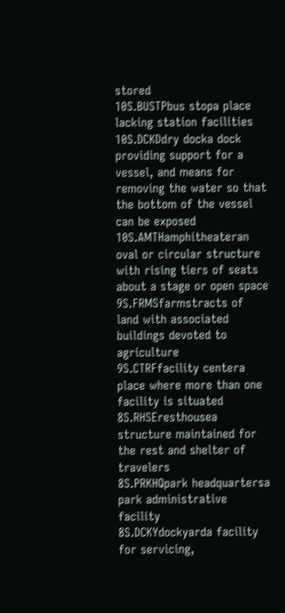stored
10S.BUSTPbus stopa place lacking station facilities
10S.DCKDdry docka dock providing support for a vessel, and means for removing the water so that the bottom of the vessel can be exposed
10S.AMTHamphitheateran oval or circular structure with rising tiers of seats about a stage or open space
9S.FRMSfarmstracts of land with associated buildings devoted to agriculture
9S.CTRFfacility centera place where more than one facility is situated
8S.RHSEresthousea structure maintained for the rest and shelter of travelers
8S.PRKHQpark headquartersa park administrative facility
8S.DCKYdockyarda facility for servicing,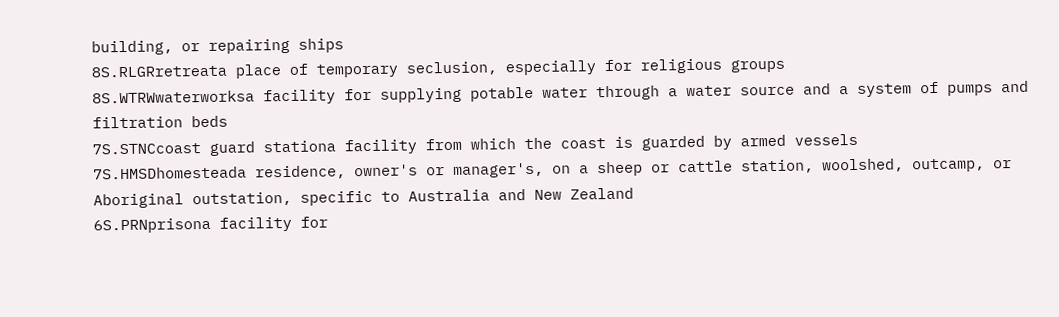building, or repairing ships
8S.RLGRretreata place of temporary seclusion, especially for religious groups
8S.WTRWwaterworksa facility for supplying potable water through a water source and a system of pumps and filtration beds
7S.STNCcoast guard stationa facility from which the coast is guarded by armed vessels
7S.HMSDhomesteada residence, owner's or manager's, on a sheep or cattle station, woolshed, outcamp, or Aboriginal outstation, specific to Australia and New Zealand
6S.PRNprisona facility for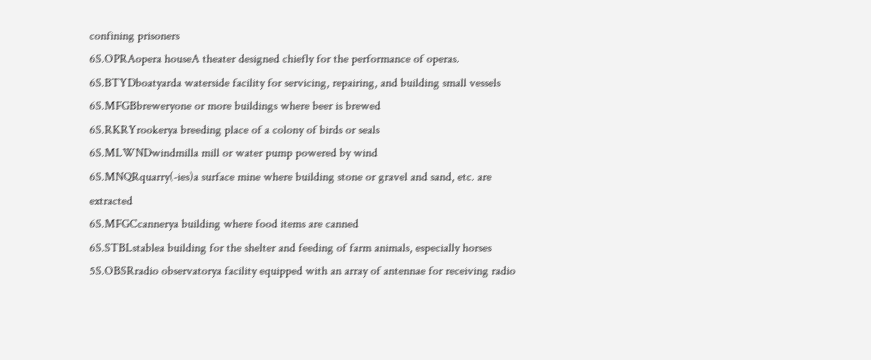confining prisoners
6S.OPRAopera houseA theater designed chiefly for the performance of operas.
6S.BTYDboatyarda waterside facility for servicing, repairing, and building small vessels
6S.MFGBbreweryone or more buildings where beer is brewed
6S.RKRYrookerya breeding place of a colony of birds or seals
6S.MLWNDwindmilla mill or water pump powered by wind
6S.MNQRquarry(-ies)a surface mine where building stone or gravel and sand, etc. are extracted
6S.MFGCcannerya building where food items are canned
6S.STBLstablea building for the shelter and feeding of farm animals, especially horses
5S.OBSRradio observatorya facility equipped with an array of antennae for receiving radio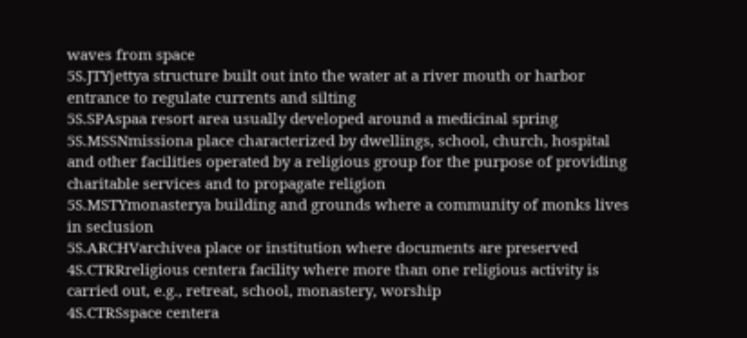waves from space
5S.JTYjettya structure built out into the water at a river mouth or harbor entrance to regulate currents and silting
5S.SPAspaa resort area usually developed around a medicinal spring
5S.MSSNmissiona place characterized by dwellings, school, church, hospital and other facilities operated by a religious group for the purpose of providing charitable services and to propagate religion
5S.MSTYmonasterya building and grounds where a community of monks lives in seclusion
5S.ARCHVarchivea place or institution where documents are preserved
4S.CTRRreligious centera facility where more than one religious activity is carried out, e.g., retreat, school, monastery, worship
4S.CTRSspace centera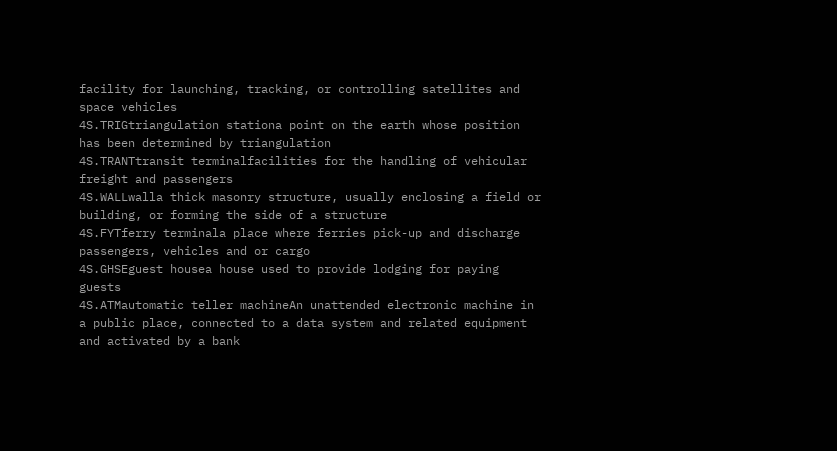facility for launching, tracking, or controlling satellites and space vehicles
4S.TRIGtriangulation stationa point on the earth whose position has been determined by triangulation
4S.TRANTtransit terminalfacilities for the handling of vehicular freight and passengers
4S.WALLwalla thick masonry structure, usually enclosing a field or building, or forming the side of a structure
4S.FYTferry terminala place where ferries pick-up and discharge passengers, vehicles and or cargo
4S.GHSEguest housea house used to provide lodging for paying guests
4S.ATMautomatic teller machineAn unattended electronic machine in a public place, connected to a data system and related equipment and activated by a bank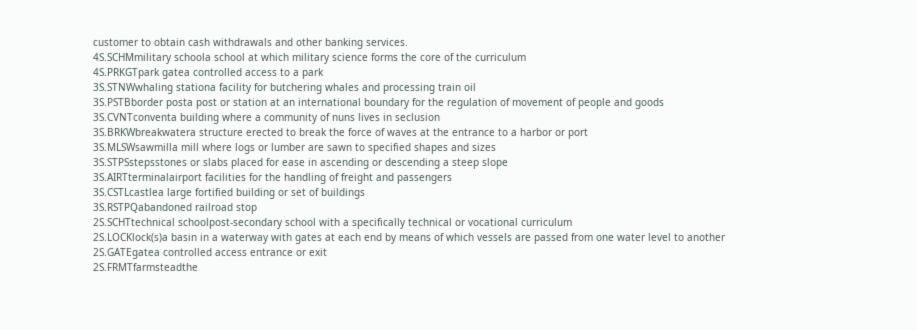customer to obtain cash withdrawals and other banking services.
4S.SCHMmilitary schoola school at which military science forms the core of the curriculum
4S.PRKGTpark gatea controlled access to a park
3S.STNWwhaling stationa facility for butchering whales and processing train oil
3S.PSTBborder posta post or station at an international boundary for the regulation of movement of people and goods
3S.CVNTconventa building where a community of nuns lives in seclusion
3S.BRKWbreakwatera structure erected to break the force of waves at the entrance to a harbor or port
3S.MLSWsawmilla mill where logs or lumber are sawn to specified shapes and sizes
3S.STPSstepsstones or slabs placed for ease in ascending or descending a steep slope
3S.AIRTterminalairport facilities for the handling of freight and passengers
3S.CSTLcastlea large fortified building or set of buildings
3S.RSTPQabandoned railroad stop
2S.SCHTtechnical schoolpost-secondary school with a specifically technical or vocational curriculum
2S.LOCKlock(s)a basin in a waterway with gates at each end by means of which vessels are passed from one water level to another
2S.GATEgatea controlled access entrance or exit
2S.FRMTfarmsteadthe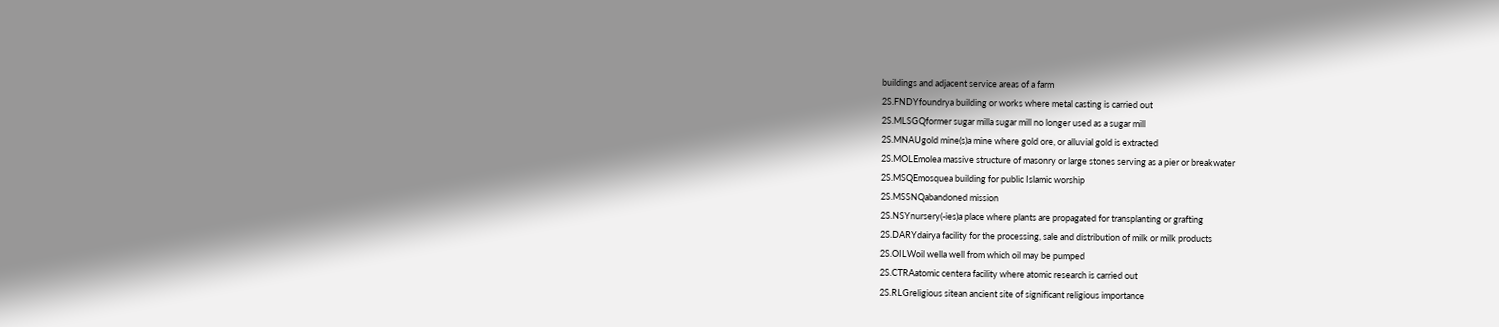buildings and adjacent service areas of a farm
2S.FNDYfoundrya building or works where metal casting is carried out
2S.MLSGQformer sugar milla sugar mill no longer used as a sugar mill
2S.MNAUgold mine(s)a mine where gold ore, or alluvial gold is extracted
2S.MOLEmolea massive structure of masonry or large stones serving as a pier or breakwater
2S.MSQEmosquea building for public Islamic worship
2S.MSSNQabandoned mission
2S.NSYnursery(-ies)a place where plants are propagated for transplanting or grafting
2S.DARYdairya facility for the processing, sale and distribution of milk or milk products
2S.OILWoil wella well from which oil may be pumped
2S.CTRAatomic centera facility where atomic research is carried out
2S.RLGreligious sitean ancient site of significant religious importance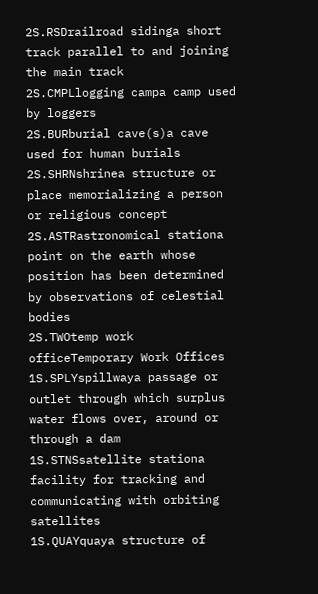2S.RSDrailroad sidinga short track parallel to and joining the main track
2S.CMPLlogging campa camp used by loggers
2S.BURburial cave(s)a cave used for human burials
2S.SHRNshrinea structure or place memorializing a person or religious concept
2S.ASTRastronomical stationa point on the earth whose position has been determined by observations of celestial bodies
2S.TWOtemp work officeTemporary Work Offices
1S.SPLYspillwaya passage or outlet through which surplus water flows over, around or through a dam
1S.STNSsatellite stationa facility for tracking and communicating with orbiting satellites
1S.QUAYquaya structure of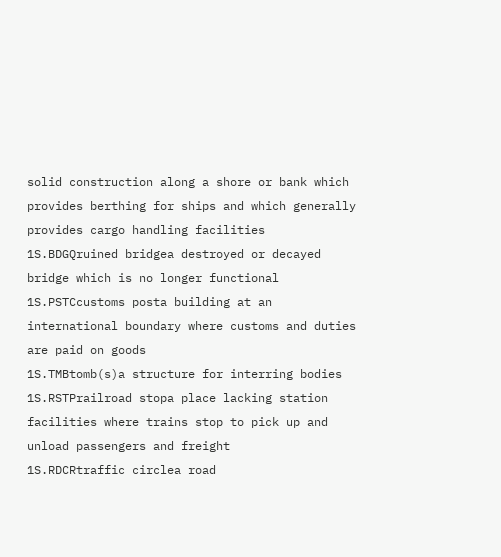solid construction along a shore or bank which provides berthing for ships and which generally provides cargo handling facilities
1S.BDGQruined bridgea destroyed or decayed bridge which is no longer functional
1S.PSTCcustoms posta building at an international boundary where customs and duties are paid on goods
1S.TMBtomb(s)a structure for interring bodies
1S.RSTPrailroad stopa place lacking station facilities where trains stop to pick up and unload passengers and freight
1S.RDCRtraffic circlea road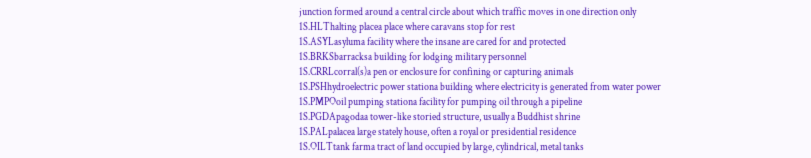junction formed around a central circle about which traffic moves in one direction only
1S.HLThalting placea place where caravans stop for rest
1S.ASYLasyluma facility where the insane are cared for and protected
1S.BRKSbarracksa building for lodging military personnel
1S.CRRLcorral(s)a pen or enclosure for confining or capturing animals
1S.PSHhydroelectric power stationa building where electricity is generated from water power
1S.PMPOoil pumping stationa facility for pumping oil through a pipeline
1S.PGDApagodaa tower-like storied structure, usually a Buddhist shrine
1S.PALpalacea large stately house, often a royal or presidential residence
1S.OILTtank farma tract of land occupied by large, cylindrical, metal tanks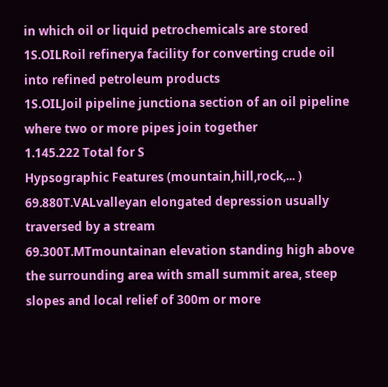in which oil or liquid petrochemicals are stored
1S.OILRoil refinerya facility for converting crude oil into refined petroleum products
1S.OILJoil pipeline junctiona section of an oil pipeline where two or more pipes join together
1.145.222 Total for S
Hypsographic Features (mountain,hill,rock,... )
69.880T.VALvalleyan elongated depression usually traversed by a stream
69.300T.MTmountainan elevation standing high above the surrounding area with small summit area, steep slopes and local relief of 300m or more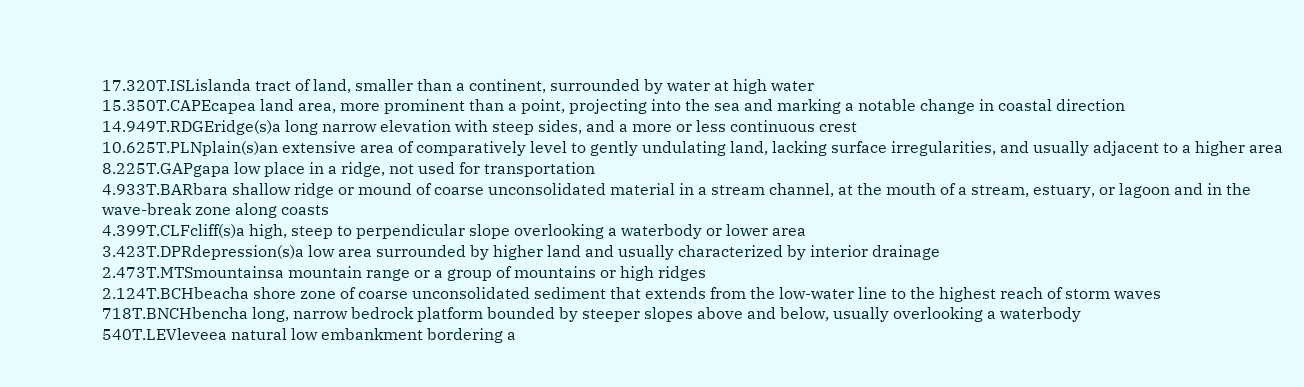17.320T.ISLislanda tract of land, smaller than a continent, surrounded by water at high water
15.350T.CAPEcapea land area, more prominent than a point, projecting into the sea and marking a notable change in coastal direction
14.949T.RDGEridge(s)a long narrow elevation with steep sides, and a more or less continuous crest
10.625T.PLNplain(s)an extensive area of comparatively level to gently undulating land, lacking surface irregularities, and usually adjacent to a higher area
8.225T.GAPgapa low place in a ridge, not used for transportation
4.933T.BARbara shallow ridge or mound of coarse unconsolidated material in a stream channel, at the mouth of a stream, estuary, or lagoon and in the wave-break zone along coasts
4.399T.CLFcliff(s)a high, steep to perpendicular slope overlooking a waterbody or lower area
3.423T.DPRdepression(s)a low area surrounded by higher land and usually characterized by interior drainage
2.473T.MTSmountainsa mountain range or a group of mountains or high ridges
2.124T.BCHbeacha shore zone of coarse unconsolidated sediment that extends from the low-water line to the highest reach of storm waves
718T.BNCHbencha long, narrow bedrock platform bounded by steeper slopes above and below, usually overlooking a waterbody
540T.LEVleveea natural low embankment bordering a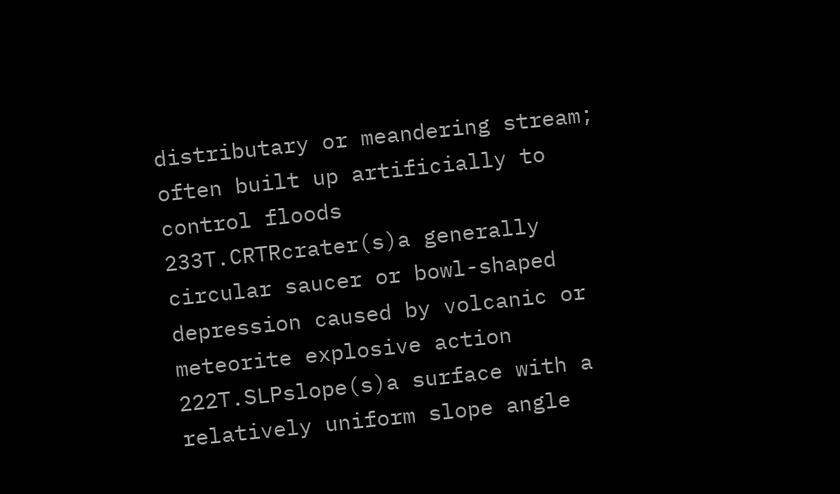distributary or meandering stream; often built up artificially to control floods
233T.CRTRcrater(s)a generally circular saucer or bowl-shaped depression caused by volcanic or meteorite explosive action
222T.SLPslope(s)a surface with a relatively uniform slope angle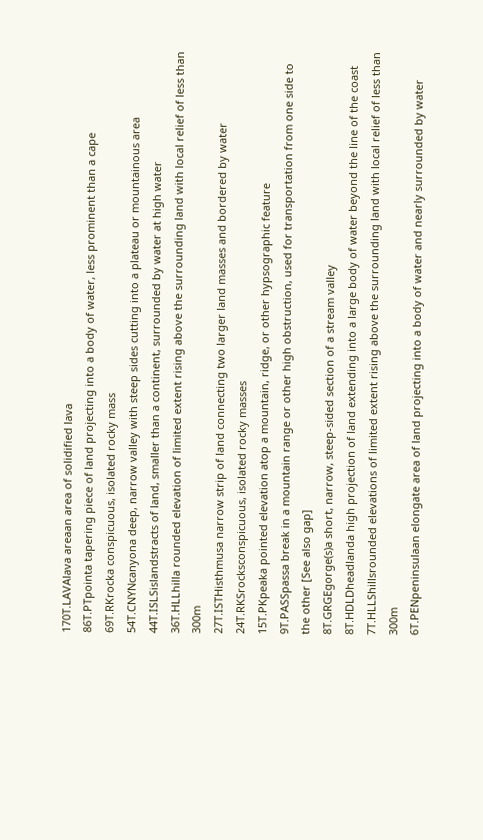170T.LAVAlava areaan area of solidified lava
86T.PTpointa tapering piece of land projecting into a body of water, less prominent than a cape
69T.RKrocka conspicuous, isolated rocky mass
54T.CNYNcanyona deep, narrow valley with steep sides cutting into a plateau or mountainous area
44T.ISLSislandstracts of land, smaller than a continent, surrounded by water at high water
36T.HLLhilla rounded elevation of limited extent rising above the surrounding land with local relief of less than 300m
27T.ISTHisthmusa narrow strip of land connecting two larger land masses and bordered by water
24T.RKSrocksconspicuous, isolated rocky masses
15T.PKpeaka pointed elevation atop a mountain, ridge, or other hypsographic feature
9T.PASSpassa break in a mountain range or other high obstruction, used for transportation from one side to the other [See also gap]
8T.GRGEgorge(s)a short, narrow, steep-sided section of a stream valley
8T.HDLDheadlanda high projection of land extending into a large body of water beyond the line of the coast
7T.HLLShillsrounded elevations of limited extent rising above the surrounding land with local relief of less than 300m
6T.PENpeninsulaan elongate area of land projecting into a body of water and nearly surrounded by water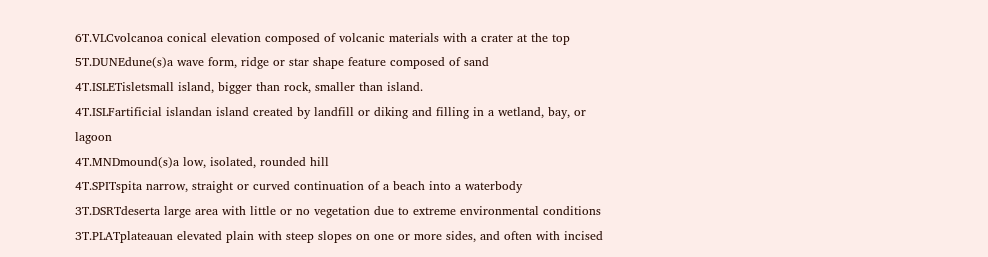6T.VLCvolcanoa conical elevation composed of volcanic materials with a crater at the top
5T.DUNEdune(s)a wave form, ridge or star shape feature composed of sand
4T.ISLETisletsmall island, bigger than rock, smaller than island.
4T.ISLFartificial islandan island created by landfill or diking and filling in a wetland, bay, or lagoon
4T.MNDmound(s)a low, isolated, rounded hill
4T.SPITspita narrow, straight or curved continuation of a beach into a waterbody
3T.DSRTdeserta large area with little or no vegetation due to extreme environmental conditions
3T.PLATplateauan elevated plain with steep slopes on one or more sides, and often with incised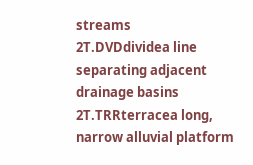streams
2T.DVDdividea line separating adjacent drainage basins
2T.TRRterracea long, narrow alluvial platform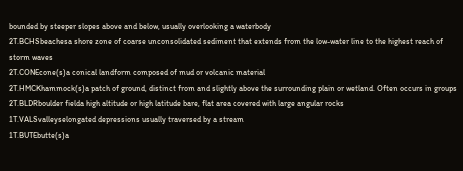bounded by steeper slopes above and below, usually overlooking a waterbody
2T.BCHSbeachesa shore zone of coarse unconsolidated sediment that extends from the low-water line to the highest reach of storm waves
2T.CONEcone(s)a conical landform composed of mud or volcanic material
2T.HMCKhammock(s)a patch of ground, distinct from and slightly above the surrounding plain or wetland. Often occurs in groups
2T.BLDRboulder fielda high altitude or high latitude bare, flat area covered with large angular rocks
1T.VALSvalleyselongated depressions usually traversed by a stream
1T.BUTEbutte(s)a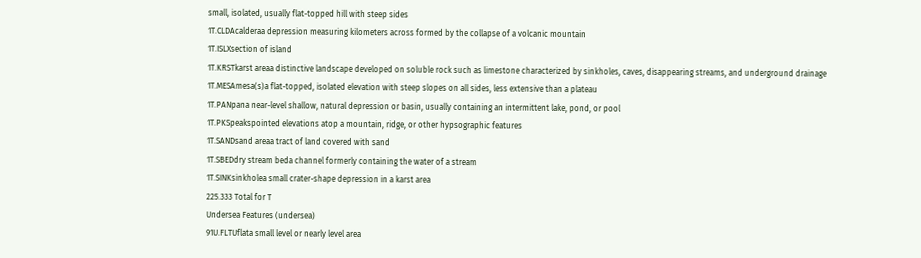small, isolated, usually flat-topped hill with steep sides
1T.CLDAcalderaa depression measuring kilometers across formed by the collapse of a volcanic mountain
1T.ISLXsection of island
1T.KRSTkarst areaa distinctive landscape developed on soluble rock such as limestone characterized by sinkholes, caves, disappearing streams, and underground drainage
1T.MESAmesa(s)a flat-topped, isolated elevation with steep slopes on all sides, less extensive than a plateau
1T.PANpana near-level shallow, natural depression or basin, usually containing an intermittent lake, pond, or pool
1T.PKSpeakspointed elevations atop a mountain, ridge, or other hypsographic features
1T.SANDsand areaa tract of land covered with sand
1T.SBEDdry stream beda channel formerly containing the water of a stream
1T.SINKsinkholea small crater-shape depression in a karst area
225.333 Total for T
Undersea Features (undersea)
91U.FLTUflata small level or nearly level area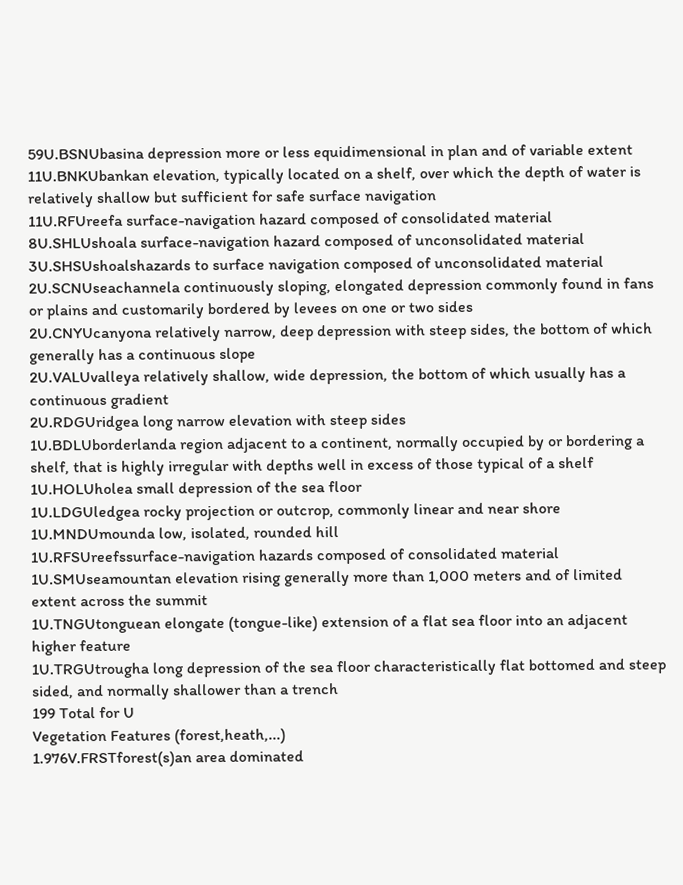59U.BSNUbasina depression more or less equidimensional in plan and of variable extent
11U.BNKUbankan elevation, typically located on a shelf, over which the depth of water is relatively shallow but sufficient for safe surface navigation
11U.RFUreefa surface-navigation hazard composed of consolidated material
8U.SHLUshoala surface-navigation hazard composed of unconsolidated material
3U.SHSUshoalshazards to surface navigation composed of unconsolidated material
2U.SCNUseachannela continuously sloping, elongated depression commonly found in fans or plains and customarily bordered by levees on one or two sides
2U.CNYUcanyona relatively narrow, deep depression with steep sides, the bottom of which generally has a continuous slope
2U.VALUvalleya relatively shallow, wide depression, the bottom of which usually has a continuous gradient
2U.RDGUridgea long narrow elevation with steep sides
1U.BDLUborderlanda region adjacent to a continent, normally occupied by or bordering a shelf, that is highly irregular with depths well in excess of those typical of a shelf
1U.HOLUholea small depression of the sea floor
1U.LDGUledgea rocky projection or outcrop, commonly linear and near shore
1U.MNDUmounda low, isolated, rounded hill
1U.RFSUreefssurface-navigation hazards composed of consolidated material
1U.SMUseamountan elevation rising generally more than 1,000 meters and of limited extent across the summit
1U.TNGUtonguean elongate (tongue-like) extension of a flat sea floor into an adjacent higher feature
1U.TRGUtrougha long depression of the sea floor characteristically flat bottomed and steep sided, and normally shallower than a trench
199 Total for U
Vegetation Features (forest,heath,...)
1.976V.FRSTforest(s)an area dominated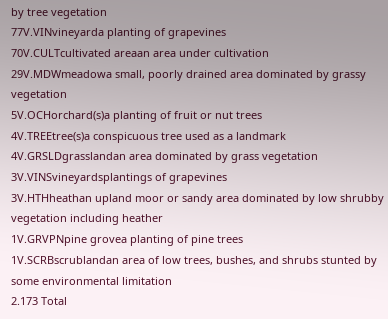by tree vegetation
77V.VINvineyarda planting of grapevines
70V.CULTcultivated areaan area under cultivation
29V.MDWmeadowa small, poorly drained area dominated by grassy vegetation
5V.OCHorchard(s)a planting of fruit or nut trees
4V.TREEtree(s)a conspicuous tree used as a landmark
4V.GRSLDgrasslandan area dominated by grass vegetation
3V.VINSvineyardsplantings of grapevines
3V.HTHheathan upland moor or sandy area dominated by low shrubby vegetation including heather
1V.GRVPNpine grovea planting of pine trees
1V.SCRBscrublandan area of low trees, bushes, and shrubs stunted by some environmental limitation
2.173 Total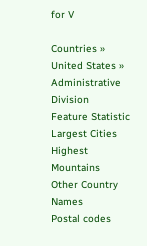for V

Countries » United States »
Administrative Division
Feature Statistic
Largest Cities
Highest Mountains
Other Country Names
Postal codes